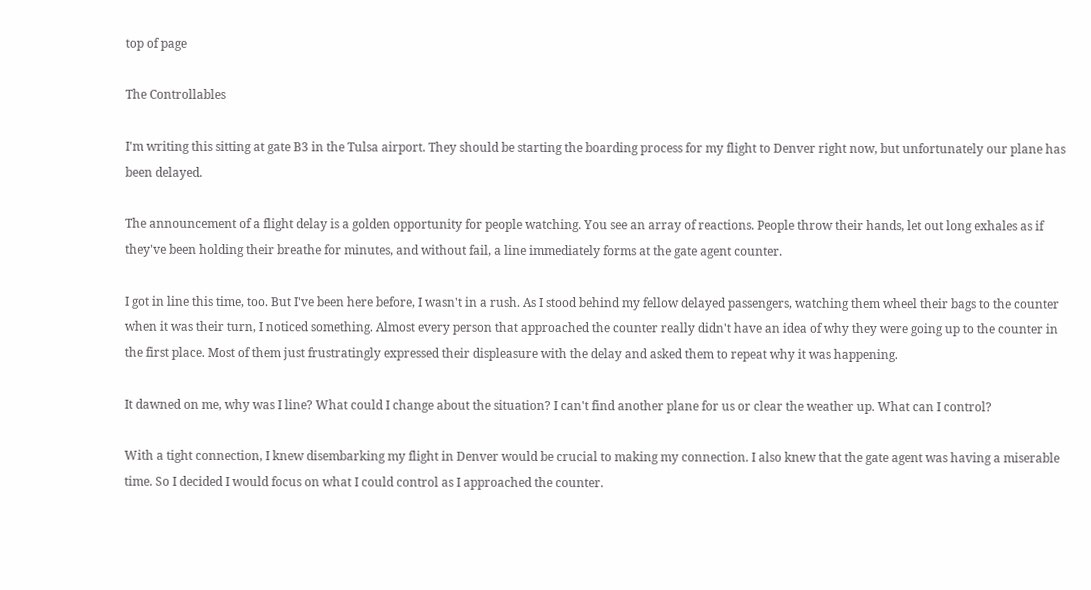top of page

The Controllables

I'm writing this sitting at gate B3 in the Tulsa airport. They should be starting the boarding process for my flight to Denver right now, but unfortunately our plane has been delayed.

The announcement of a flight delay is a golden opportunity for people watching. You see an array of reactions. People throw their hands, let out long exhales as if they've been holding their breathe for minutes, and without fail, a line immediately forms at the gate agent counter.

I got in line this time, too. But I've been here before, I wasn't in a rush. As I stood behind my fellow delayed passengers, watching them wheel their bags to the counter when it was their turn, I noticed something. Almost every person that approached the counter really didn't have an idea of why they were going up to the counter in the first place. Most of them just frustratingly expressed their displeasure with the delay and asked them to repeat why it was happening.

It dawned on me, why was I line? What could I change about the situation? I can't find another plane for us or clear the weather up. What can I control?

With a tight connection, I knew disembarking my flight in Denver would be crucial to making my connection. I also knew that the gate agent was having a miserable time. So I decided I would focus on what I could control as I approached the counter.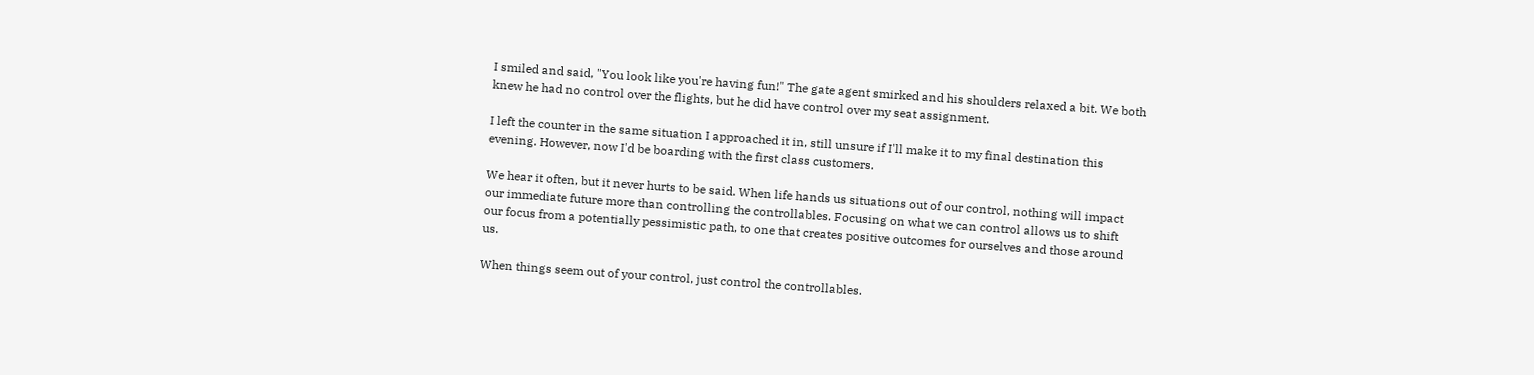I smiled and said, "You look like you're having fun!" The gate agent smirked and his shoulders relaxed a bit. We both knew he had no control over the flights, but he did have control over my seat assignment.

I left the counter in the same situation I approached it in, still unsure if I'll make it to my final destination this evening. However, now I'd be boarding with the first class customers.

We hear it often, but it never hurts to be said. When life hands us situations out of our control, nothing will impact our immediate future more than controlling the controllables. Focusing on what we can control allows us to shift our focus from a potentially pessimistic path, to one that creates positive outcomes for ourselves and those around us.

When things seem out of your control, just control the controllables.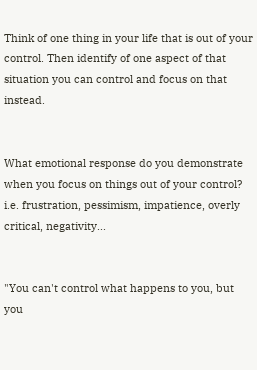Think of one thing in your life that is out of your control. Then identify of one aspect of that situation you can control and focus on that instead.


What emotional response do you demonstrate when you focus on things out of your control? i.e. frustration, pessimism, impatience, overly critical, negativity...


"You can't control what happens to you, but you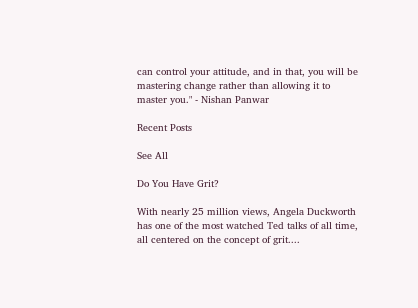can control your attitude, and in that, you will be mastering change rather than allowing it to master you." - Nishan Panwar

Recent Posts

See All

Do You Have Grit?

With nearly 25 million views, Angela Duckworth has one of the most watched Ted talks of all time, all centered on the concept of grit....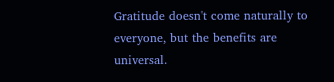Gratitude doesn't come naturally to everyone, but the benefits are universal.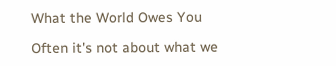What the World Owes You

Often it's not about what we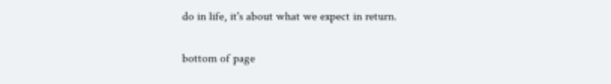do in life, it's about what we expect in return.


bottom of page